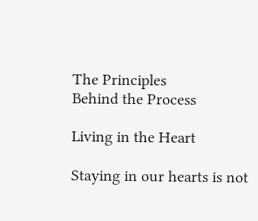The Principles
Behind the Process

Living in the Heart

Staying in our hearts is not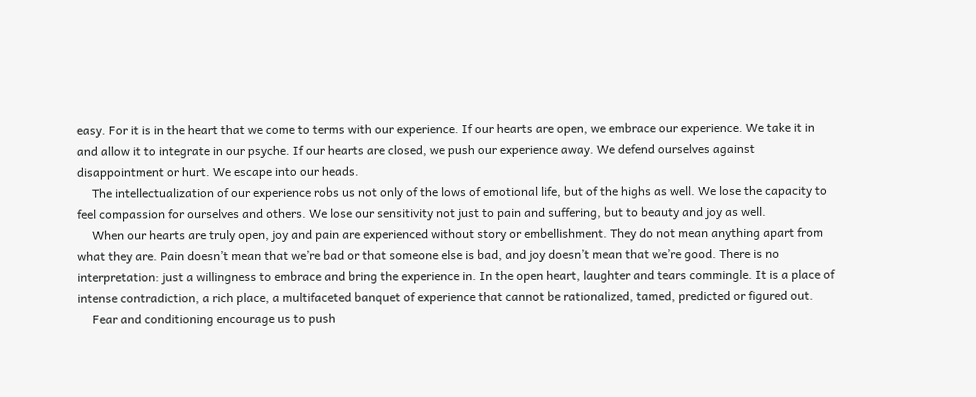easy. For it is in the heart that we come to terms with our experience. If our hearts are open, we embrace our experience. We take it in and allow it to integrate in our psyche. If our hearts are closed, we push our experience away. We defend ourselves against disappointment or hurt. We escape into our heads.
     The intellectualization of our experience robs us not only of the lows of emotional life, but of the highs as well. We lose the capacity to feel compassion for ourselves and others. We lose our sensitivity not just to pain and suffering, but to beauty and joy as well.
     When our hearts are truly open, joy and pain are experienced without story or embellishment. They do not mean anything apart from what they are. Pain doesn’t mean that we’re bad or that someone else is bad, and joy doesn’t mean that we’re good. There is no interpretation: just a willingness to embrace and bring the experience in. In the open heart, laughter and tears commingle. It is a place of intense contradiction, a rich place, a multifaceted banquet of experience that cannot be rationalized, tamed, predicted or figured out.
     Fear and conditioning encourage us to push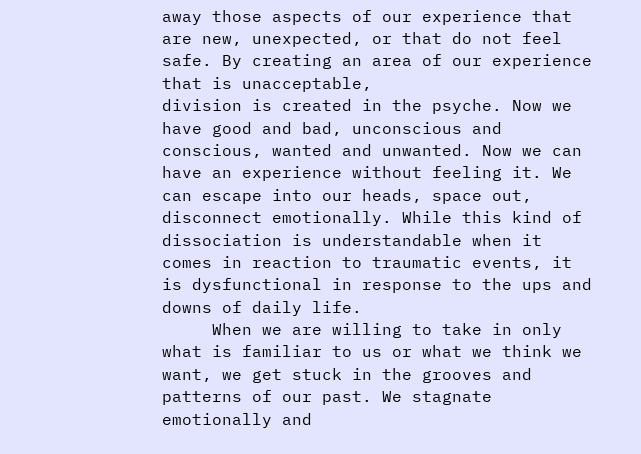away those aspects of our experience that are new, unexpected, or that do not feel safe. By creating an area of our experience that is unacceptable,
division is created in the psyche. Now we have good and bad, unconscious and conscious, wanted and unwanted. Now we can have an experience without feeling it. We can escape into our heads, space out, disconnect emotionally. While this kind of dissociation is understandable when it comes in reaction to traumatic events, it is dysfunctional in response to the ups and downs of daily life.
     When we are willing to take in only what is familiar to us or what we think we want, we get stuck in the grooves and patterns of our past. We stagnate emotionally and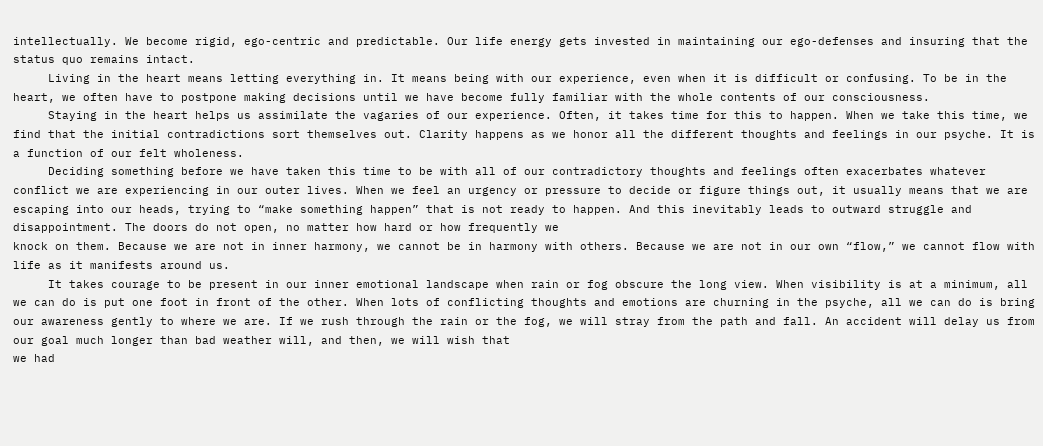intellectually. We become rigid, ego-centric and predictable. Our life energy gets invested in maintaining our ego-defenses and insuring that the status quo remains intact.
     Living in the heart means letting everything in. It means being with our experience, even when it is difficult or confusing. To be in the heart, we often have to postpone making decisions until we have become fully familiar with the whole contents of our consciousness.
     Staying in the heart helps us assimilate the vagaries of our experience. Often, it takes time for this to happen. When we take this time, we find that the initial contradictions sort themselves out. Clarity happens as we honor all the different thoughts and feelings in our psyche. It is a function of our felt wholeness.
     Deciding something before we have taken this time to be with all of our contradictory thoughts and feelings often exacerbates whatever conflict we are experiencing in our outer lives. When we feel an urgency or pressure to decide or figure things out, it usually means that we are escaping into our heads, trying to “make something happen” that is not ready to happen. And this inevitably leads to outward struggle and disappointment. The doors do not open, no matter how hard or how frequently we
knock on them. Because we are not in inner harmony, we cannot be in harmony with others. Because we are not in our own “flow,” we cannot flow with life as it manifests around us.
     It takes courage to be present in our inner emotional landscape when rain or fog obscure the long view. When visibility is at a minimum, all we can do is put one foot in front of the other. When lots of conflicting thoughts and emotions are churning in the psyche, all we can do is bring our awareness gently to where we are. If we rush through the rain or the fog, we will stray from the path and fall. An accident will delay us from our goal much longer than bad weather will, and then, we will wish that
we had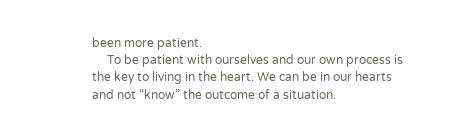been more patient.
     To be patient with ourselves and our own process is the key to living in the heart. We can be in our hearts and not “know” the outcome of a situation.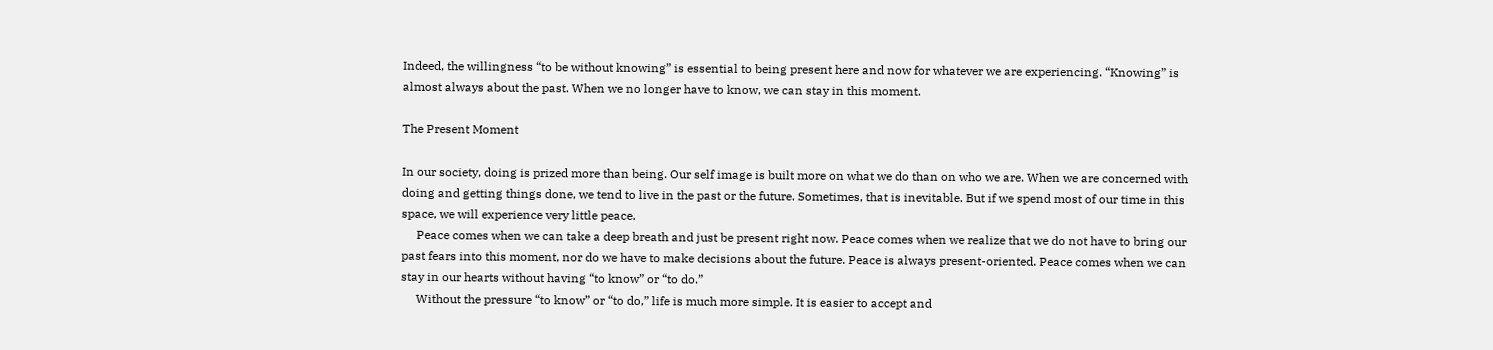Indeed, the willingness “to be without knowing” is essential to being present here and now for whatever we are experiencing. “Knowing” is almost always about the past. When we no longer have to know, we can stay in this moment.

The Present Moment

In our society, doing is prized more than being. Our self image is built more on what we do than on who we are. When we are concerned with doing and getting things done, we tend to live in the past or the future. Sometimes, that is inevitable. But if we spend most of our time in this space, we will experience very little peace.
     Peace comes when we can take a deep breath and just be present right now. Peace comes when we realize that we do not have to bring our past fears into this moment, nor do we have to make decisions about the future. Peace is always present-oriented. Peace comes when we can stay in our hearts without having “to know” or “to do.”
     Without the pressure “to know” or “to do,” life is much more simple. It is easier to accept and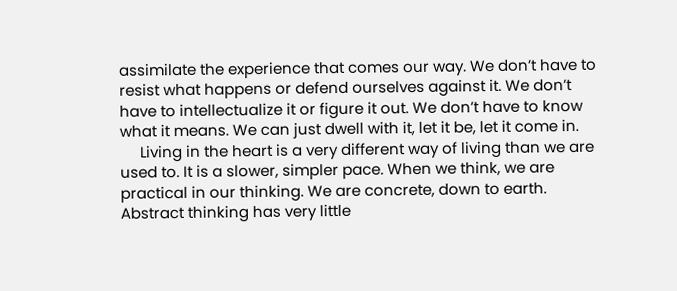assimilate the experience that comes our way. We don’t have to resist what happens or defend ourselves against it. We don’t have to intellectualize it or figure it out. We don’t have to know what it means. We can just dwell with it, let it be, let it come in.
     Living in the heart is a very different way of living than we are used to. It is a slower, simpler pace. When we think, we are practical in our thinking. We are concrete, down to earth. Abstract thinking has very little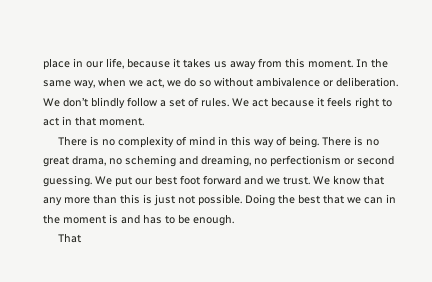place in our life, because it takes us away from this moment. In the same way, when we act, we do so without ambivalence or deliberation. We don’t blindly follow a set of rules. We act because it feels right to act in that moment.
     There is no complexity of mind in this way of being. There is no great drama, no scheming and dreaming, no perfectionism or second guessing. We put our best foot forward and we trust. We know that any more than this is just not possible. Doing the best that we can in the moment is and has to be enough.
     That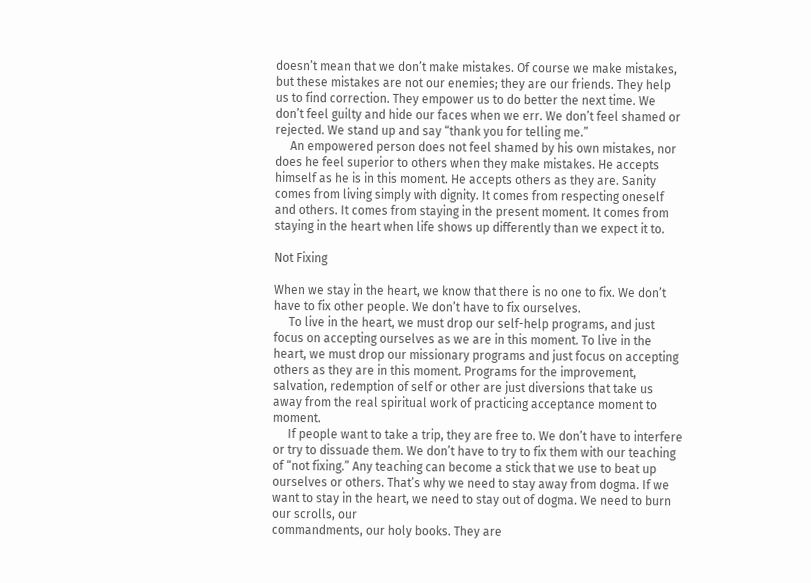doesn’t mean that we don’t make mistakes. Of course we make mistakes, but these mistakes are not our enemies; they are our friends. They help us to find correction. They empower us to do better the next time. We don’t feel guilty and hide our faces when we err. We don’t feel shamed or rejected. We stand up and say “thank you for telling me.”
     An empowered person does not feel shamed by his own mistakes, nor does he feel superior to others when they make mistakes. He accepts himself as he is in this moment. He accepts others as they are. Sanity comes from living simply with dignity. It comes from respecting oneself and others. It comes from staying in the present moment. It comes from staying in the heart when life shows up differently than we expect it to.

Not Fixing

When we stay in the heart, we know that there is no one to fix. We don’t have to fix other people. We don’t have to fix ourselves.
     To live in the heart, we must drop our self-help programs, and just focus on accepting ourselves as we are in this moment. To live in the heart, we must drop our missionary programs and just focus on accepting others as they are in this moment. Programs for the improvement, salvation, redemption of self or other are just diversions that take us away from the real spiritual work of practicing acceptance moment to moment.
     If people want to take a trip, they are free to. We don’t have to interfere or try to dissuade them. We don’t have to try to fix them with our teaching of “not fixing.” Any teaching can become a stick that we use to beat up ourselves or others. That’s why we need to stay away from dogma. If we want to stay in the heart, we need to stay out of dogma. We need to burn our scrolls, our
commandments, our holy books. They are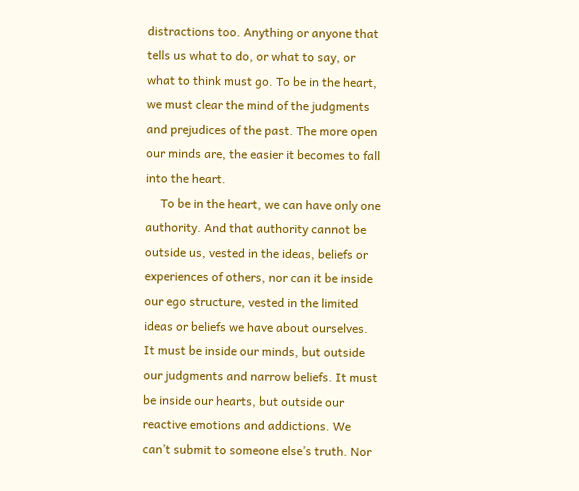distractions too. Anything or anyone that tells us what to do, or what to say, or what to think must go. To be in the heart, we must clear the mind of the judgments and prejudices of the past. The more open our minds are, the easier it becomes to fall into the heart.
     To be in the heart, we can have only one authority. And that authority cannot be outside us, vested in the ideas, beliefs or experiences of others, nor can it be inside our ego structure, vested in the limited ideas or beliefs we have about ourselves. It must be inside our minds, but outside our judgments and narrow beliefs. It must be inside our hearts, but outside our reactive emotions and addictions. We can’t submit to someone else’s truth. Nor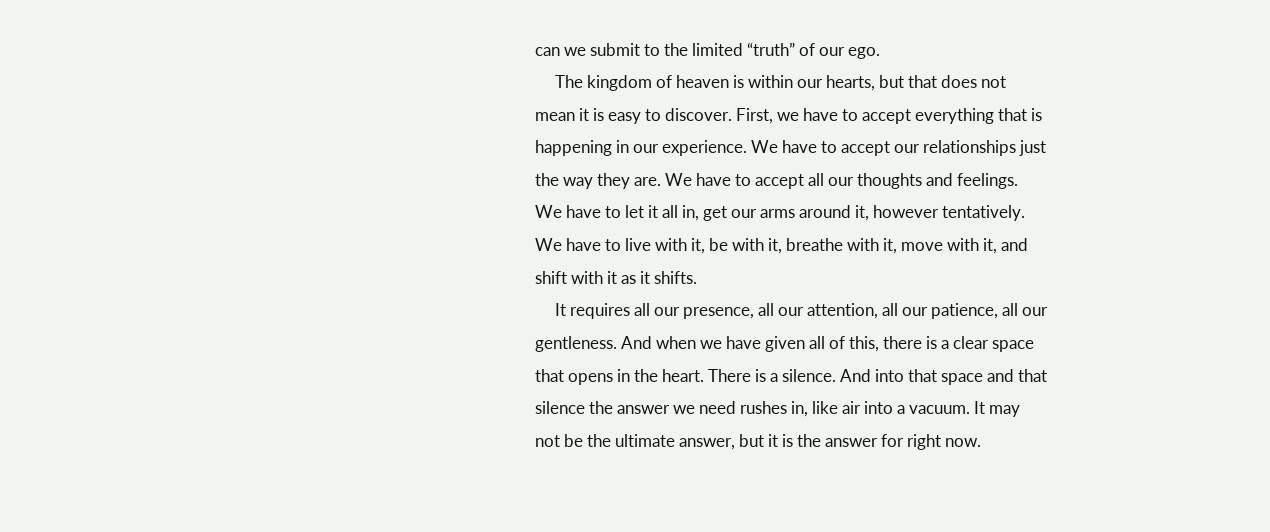can we submit to the limited “truth” of our ego.
     The kingdom of heaven is within our hearts, but that does not mean it is easy to discover. First, we have to accept everything that is happening in our experience. We have to accept our relationships just the way they are. We have to accept all our thoughts and feelings. We have to let it all in, get our arms around it, however tentatively. We have to live with it, be with it, breathe with it, move with it, and shift with it as it shifts.
     It requires all our presence, all our attention, all our patience, all our gentleness. And when we have given all of this, there is a clear space that opens in the heart. There is a silence. And into that space and that silence the answer we need rushes in, like air into a vacuum. It may not be the ultimate answer, but it is the answer for right now.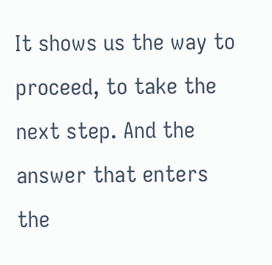It shows us the way to proceed, to take the next step. And the answer that enters the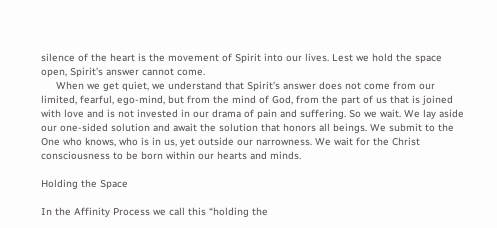silence of the heart is the movement of Spirit into our lives. Lest we hold the space open, Spirit’s answer cannot come.
     When we get quiet, we understand that Spirit’s answer does not come from our limited, fearful, ego-mind, but from the mind of God, from the part of us that is joined with love and is not invested in our drama of pain and suffering. So we wait. We lay aside our one-sided solution and await the solution that honors all beings. We submit to the One who knows, who is in us, yet outside our narrowness. We wait for the Christ consciousness to be born within our hearts and minds.

Holding the Space

In the Affinity Process we call this “holding the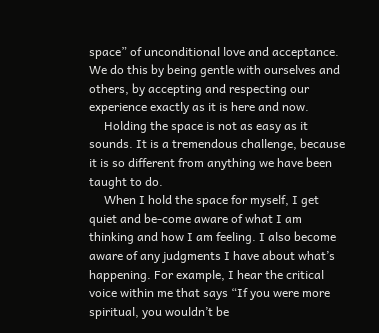space” of unconditional love and acceptance. We do this by being gentle with ourselves and others, by accepting and respecting our experience exactly as it is here and now.
     Holding the space is not as easy as it sounds. It is a tremendous challenge, because it is so different from anything we have been taught to do.
     When I hold the space for myself, I get quiet and be-come aware of what I am thinking and how I am feeling. I also become aware of any judgments I have about what’s happening. For example, I hear the critical voice within me that says “If you were more spiritual, you wouldn’t be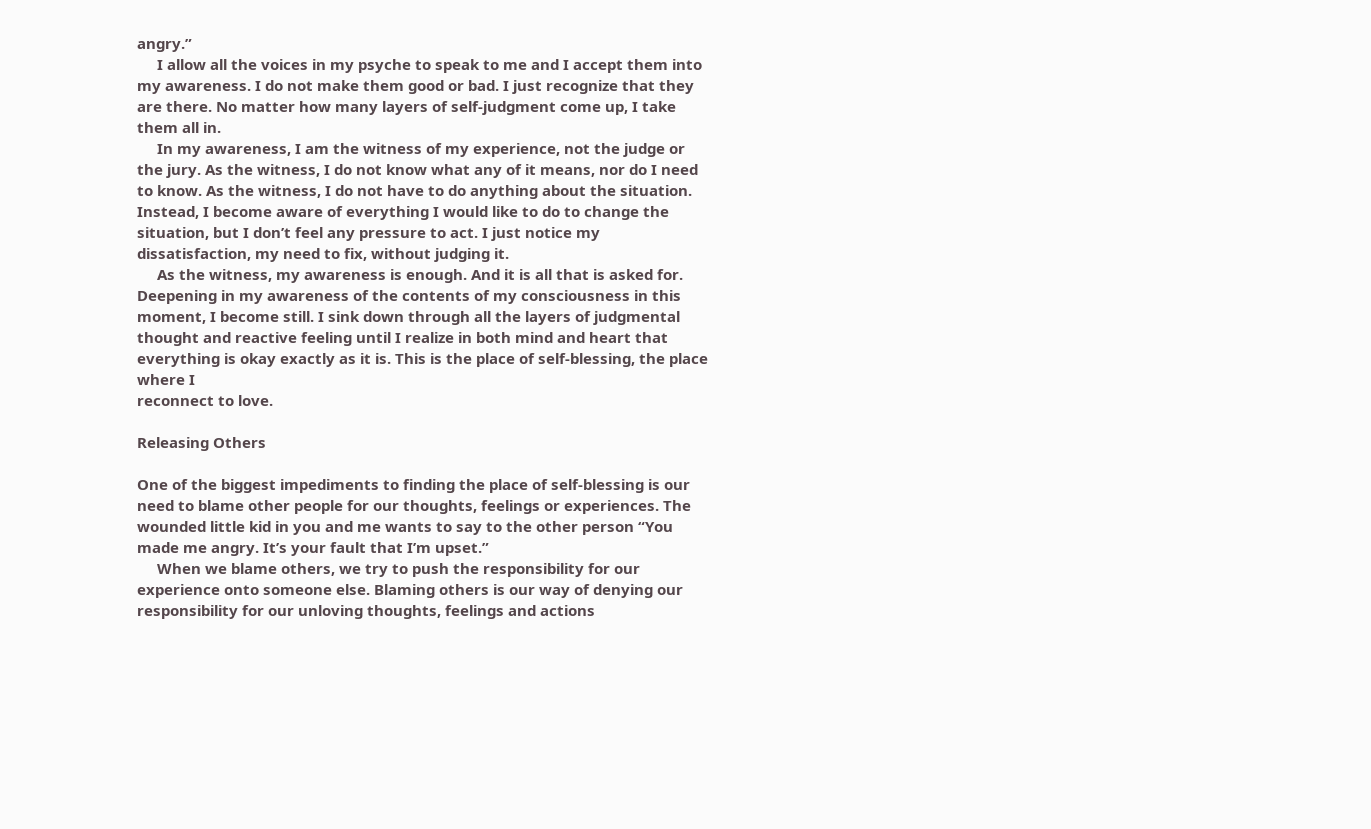angry.”
     I allow all the voices in my psyche to speak to me and I accept them into my awareness. I do not make them good or bad. I just recognize that they are there. No matter how many layers of self-judgment come up, I take them all in.
     In my awareness, I am the witness of my experience, not the judge or the jury. As the witness, I do not know what any of it means, nor do I need to know. As the witness, I do not have to do anything about the situation. Instead, I become aware of everything I would like to do to change the situation, but I don’t feel any pressure to act. I just notice my dissatisfaction, my need to fix, without judging it.
     As the witness, my awareness is enough. And it is all that is asked for. Deepening in my awareness of the contents of my consciousness in this moment, I become still. I sink down through all the layers of judgmental thought and reactive feeling until I realize in both mind and heart that everything is okay exactly as it is. This is the place of self-blessing, the place where I
reconnect to love.

Releasing Others

One of the biggest impediments to finding the place of self-blessing is our need to blame other people for our thoughts, feelings or experiences. The wounded little kid in you and me wants to say to the other person “You made me angry. It’s your fault that I’m upset.”
     When we blame others, we try to push the responsibility for our experience onto someone else. Blaming others is our way of denying our responsibility for our unloving thoughts, feelings and actions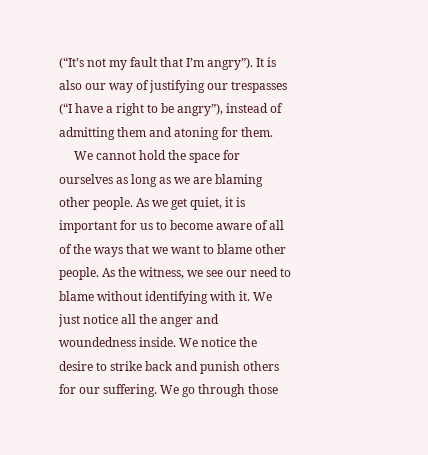(“It’s not my fault that I’m angry”). It is also our way of justifying our trespasses (“I have a right to be angry”), instead of admitting them and atoning for them.
     We cannot hold the space for ourselves as long as we are blaming other people. As we get quiet, it is important for us to become aware of all of the ways that we want to blame other people. As the witness, we see our need to blame without identifying with it. We just notice all the anger and woundedness inside. We notice the desire to strike back and punish others for our suffering. We go through those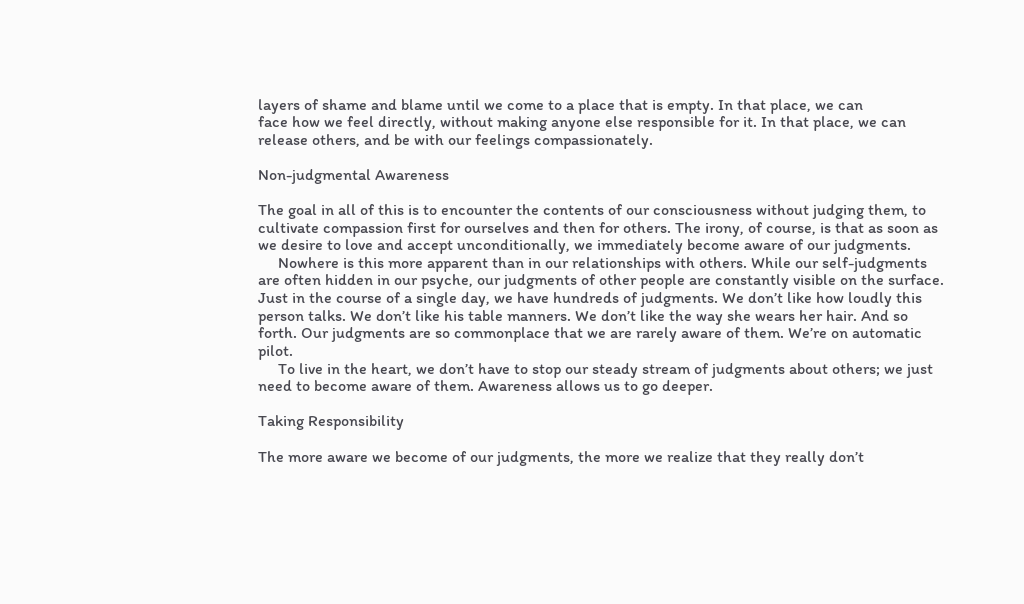layers of shame and blame until we come to a place that is empty. In that place, we can
face how we feel directly, without making anyone else responsible for it. In that place, we can release others, and be with our feelings compassionately.

Non-judgmental Awareness

The goal in all of this is to encounter the contents of our consciousness without judging them, to cultivate compassion first for ourselves and then for others. The irony, of course, is that as soon as we desire to love and accept unconditionally, we immediately become aware of our judgments.
     Nowhere is this more apparent than in our relationships with others. While our self-judgments are often hidden in our psyche, our judgments of other people are constantly visible on the surface. Just in the course of a single day, we have hundreds of judgments. We don’t like how loudly this person talks. We don’t like his table manners. We don’t like the way she wears her hair. And so forth. Our judgments are so commonplace that we are rarely aware of them. We’re on automatic pilot.
     To live in the heart, we don’t have to stop our steady stream of judgments about others; we just need to become aware of them. Awareness allows us to go deeper.

Taking Responsibility

The more aware we become of our judgments, the more we realize that they really don’t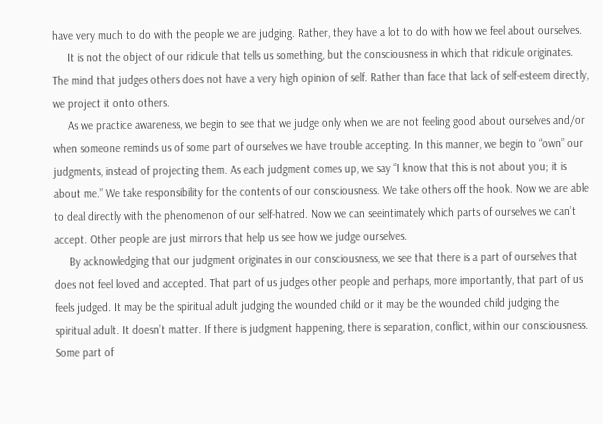have very much to do with the people we are judging. Rather, they have a lot to do with how we feel about ourselves.
     It is not the object of our ridicule that tells us something, but the consciousness in which that ridicule originates. The mind that judges others does not have a very high opinion of self. Rather than face that lack of self-esteem directly, we project it onto others.
     As we practice awareness, we begin to see that we judge only when we are not feeling good about ourselves and/or when someone reminds us of some part of ourselves we have trouble accepting. In this manner, we begin to “own” our judgments, instead of projecting them. As each judgment comes up, we say “I know that this is not about you; it is about me.” We take responsibility for the contents of our consciousness. We take others off the hook. Now we are able to deal directly with the phenomenon of our self-hatred. Now we can seeintimately which parts of ourselves we can’t accept. Other people are just mirrors that help us see how we judge ourselves.
     By acknowledging that our judgment originates in our consciousness, we see that there is a part of ourselves that does not feel loved and accepted. That part of us judges other people and perhaps, more importantly, that part of us feels judged. It may be the spiritual adult judging the wounded child or it may be the wounded child judging the spiritual adult. It doesn’t matter. If there is judgment happening, there is separation, conflict, within our consciousness. Some part of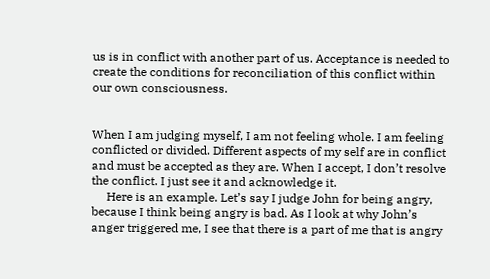us is in conflict with another part of us. Acceptance is needed to create the conditions for reconciliation of this conflict within our own consciousness.


When I am judging myself, I am not feeling whole. I am feeling conflicted or divided. Different aspects of my self are in conflict and must be accepted as they are. When I accept, I don’t resolve the conflict. I just see it and acknowledge it.
     Here is an example. Let’s say I judge John for being angry, because I think being angry is bad. As I look at why John’s anger triggered me, I see that there is a part of me that is angry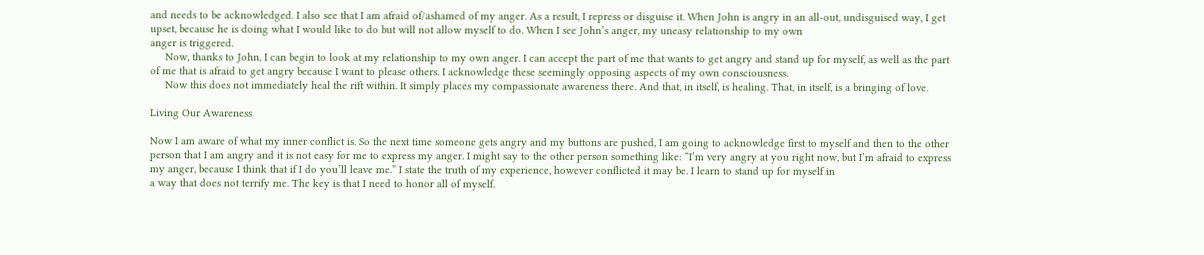and needs to be acknowledged. I also see that I am afraid of/ashamed of my anger. As a result, I repress or disguise it. When John is angry in an all-out, undisguised way, I get upset, because he is doing what I would like to do but will not allow myself to do. When I see John’s anger, my uneasy relationship to my own
anger is triggered.
     Now, thanks to John, I can begin to look at my relationship to my own anger. I can accept the part of me that wants to get angry and stand up for myself, as well as the part of me that is afraid to get angry because I want to please others. I acknowledge these seemingly opposing aspects of my own consciousness.
     Now this does not immediately heal the rift within. It simply places my compassionate awareness there. And that, in itself, is healing. That, in itself, is a bringing of love.

Living Our Awareness

Now I am aware of what my inner conflict is. So the next time someone gets angry and my buttons are pushed, I am going to acknowledge first to myself and then to the other person that I am angry and it is not easy for me to express my anger. I might say to the other person something like: “I’m very angry at you right now, but I’m afraid to express my anger, because I think that if I do you’ll leave me.” I state the truth of my experience, however conflicted it may be. I learn to stand up for myself in
a way that does not terrify me. The key is that I need to honor all of myself.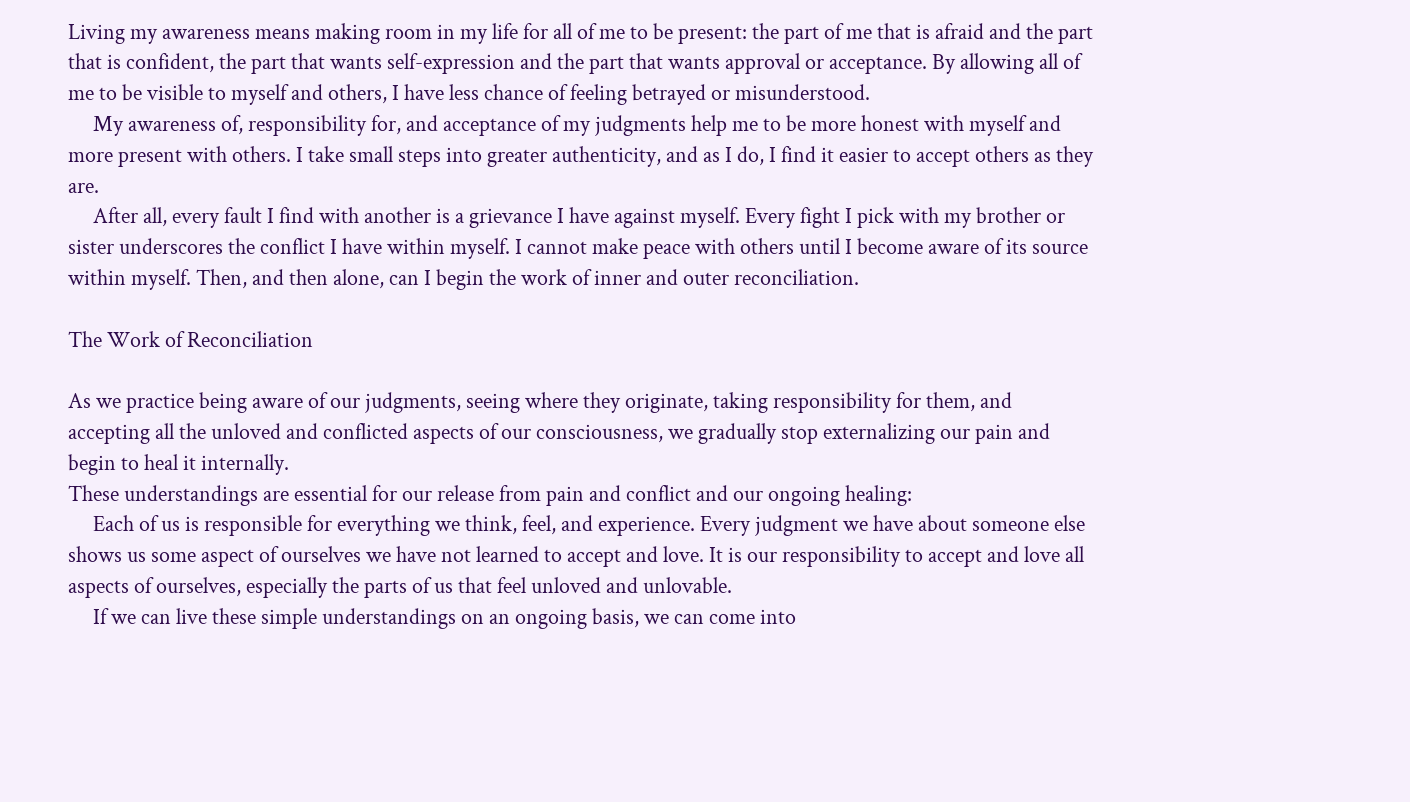Living my awareness means making room in my life for all of me to be present: the part of me that is afraid and the part that is confident, the part that wants self-expression and the part that wants approval or acceptance. By allowing all of me to be visible to myself and others, I have less chance of feeling betrayed or misunderstood.
     My awareness of, responsibility for, and acceptance of my judgments help me to be more honest with myself and more present with others. I take small steps into greater authenticity, and as I do, I find it easier to accept others as they are.
     After all, every fault I find with another is a grievance I have against myself. Every fight I pick with my brother or sister underscores the conflict I have within myself. I cannot make peace with others until I become aware of its source within myself. Then, and then alone, can I begin the work of inner and outer reconciliation.

The Work of Reconciliation

As we practice being aware of our judgments, seeing where they originate, taking responsibility for them, and accepting all the unloved and conflicted aspects of our consciousness, we gradually stop externalizing our pain and begin to heal it internally.
These understandings are essential for our release from pain and conflict and our ongoing healing:
     Each of us is responsible for everything we think, feel, and experience. Every judgment we have about someone else shows us some aspect of ourselves we have not learned to accept and love. It is our responsibility to accept and love all aspects of ourselves, especially the parts of us that feel unloved and unlovable.
     If we can live these simple understandings on an ongoing basis, we can come into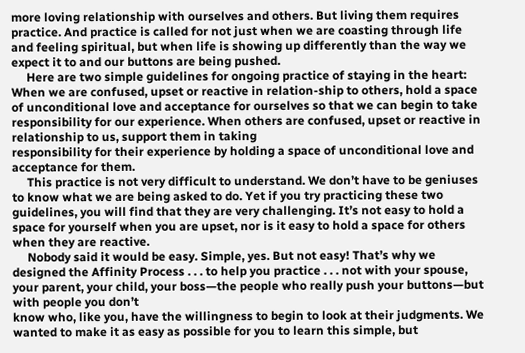more loving relationship with ourselves and others. But living them requires practice. And practice is called for not just when we are coasting through life and feeling spiritual, but when life is showing up differently than the way we expect it to and our buttons are being pushed.
     Here are two simple guidelines for ongoing practice of staying in the heart: When we are confused, upset or reactive in relation-ship to others, hold a space of unconditional love and acceptance for ourselves so that we can begin to take responsibility for our experience. When others are confused, upset or reactive in relationship to us, support them in taking
responsibility for their experience by holding a space of unconditional love and acceptance for them.
     This practice is not very difficult to understand. We don’t have to be geniuses to know what we are being asked to do. Yet if you try practicing these two guidelines, you will find that they are very challenging. It’s not easy to hold a space for yourself when you are upset, nor is it easy to hold a space for others when they are reactive.
     Nobody said it would be easy. Simple, yes. But not easy! That’s why we designed the Affinity Process . . . to help you practice . . . not with your spouse, your parent, your child, your boss—the people who really push your buttons—but with people you don’t
know who, like you, have the willingness to begin to look at their judgments. We wanted to make it as easy as possible for you to learn this simple, but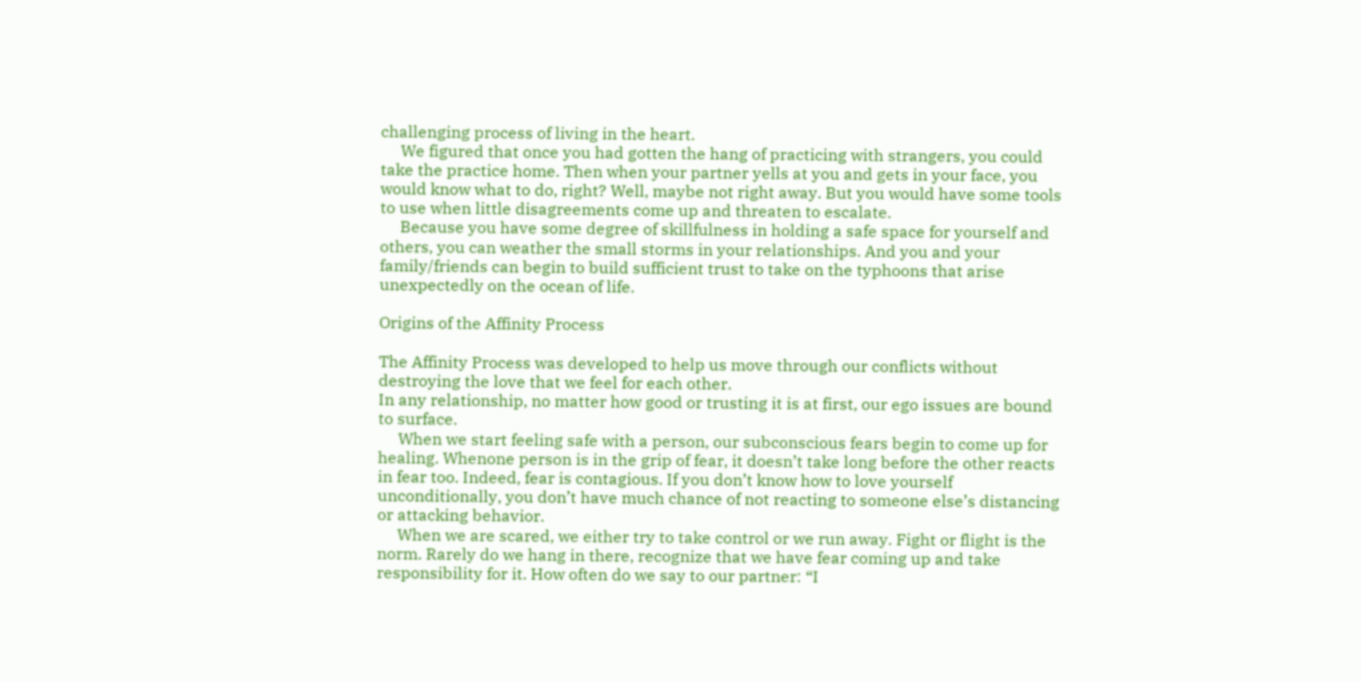challenging process of living in the heart.
     We figured that once you had gotten the hang of practicing with strangers, you could take the practice home. Then when your partner yells at you and gets in your face, you would know what to do, right? Well, maybe not right away. But you would have some tools to use when little disagreements come up and threaten to escalate.
     Because you have some degree of skillfulness in holding a safe space for yourself and others, you can weather the small storms in your relationships. And you and your family/friends can begin to build sufficient trust to take on the typhoons that arise unexpectedly on the ocean of life.

Origins of the Affinity Process

The Affinity Process was developed to help us move through our conflicts without destroying the love that we feel for each other.
In any relationship, no matter how good or trusting it is at first, our ego issues are bound to surface.
     When we start feeling safe with a person, our subconscious fears begin to come up for healing. Whenone person is in the grip of fear, it doesn’t take long before the other reacts in fear too. Indeed, fear is contagious. If you don’t know how to love yourself unconditionally, you don’t have much chance of not reacting to someone else’s distancing or attacking behavior.
     When we are scared, we either try to take control or we run away. Fight or flight is the norm. Rarely do we hang in there, recognize that we have fear coming up and take responsibility for it. How often do we say to our partner: “I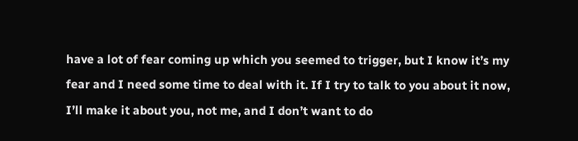have a lot of fear coming up which you seemed to trigger, but I know it’s my fear and I need some time to deal with it. If I try to talk to you about it now, I’ll make it about you, not me, and I don’t want to do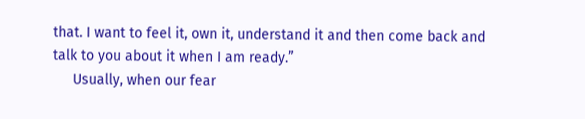that. I want to feel it, own it, understand it and then come back and
talk to you about it when I am ready.”
     Usually, when our fear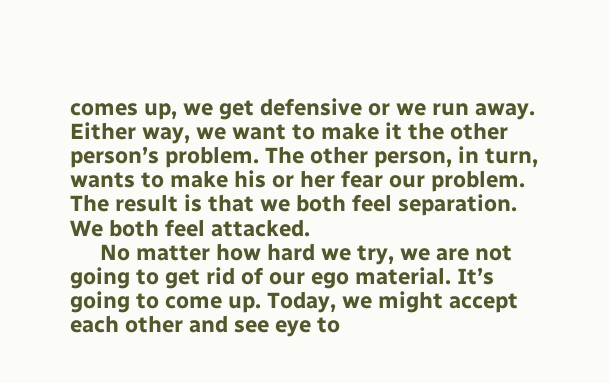comes up, we get defensive or we run away. Either way, we want to make it the other person’s problem. The other person, in turn, wants to make his or her fear our problem. The result is that we both feel separation. We both feel attacked.
     No matter how hard we try, we are not going to get rid of our ego material. It’s going to come up. Today, we might accept each other and see eye to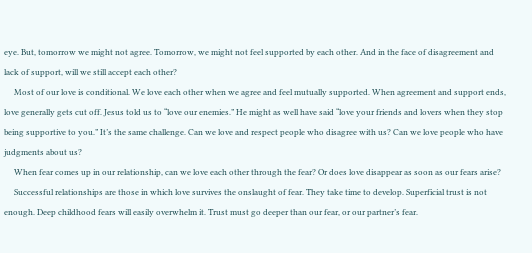eye. But, tomorrow we might not agree. Tomorrow, we might not feel supported by each other. And in the face of disagreement and lack of support, will we still accept each other?
     Most of our love is conditional. We love each other when we agree and feel mutually supported. When agreement and support ends, love generally gets cut off. Jesus told us to “love our enemies.” He might as well have said “love your friends and lovers when they stop being supportive to you.” It’s the same challenge. Can we love and respect people who disagree with us? Can we love people who have judgments about us?
     When fear comes up in our relationship, can we love each other through the fear? Or does love disappear as soon as our fears arise?
     Successful relationships are those in which love survives the onslaught of fear. They take time to develop. Superficial trust is not enough. Deep childhood fears will easily overwhelm it. Trust must go deeper than our fear, or our partner’s fear.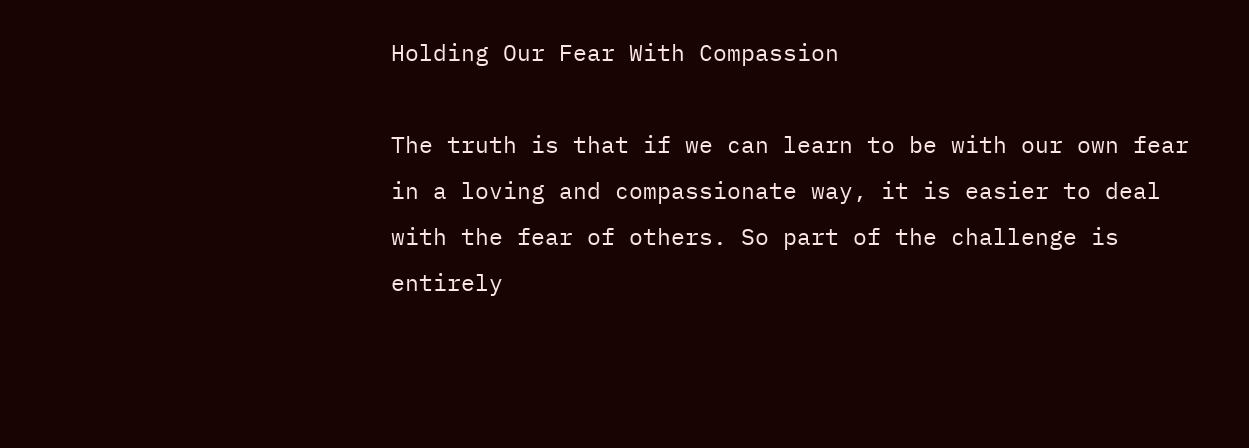Holding Our Fear With Compassion

The truth is that if we can learn to be with our own fear in a loving and compassionate way, it is easier to deal with the fear of others. So part of the challenge is entirely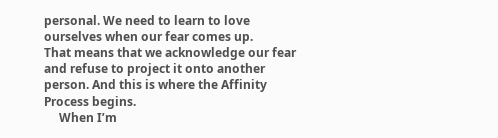personal. We need to learn to love ourselves when our fear comes up.
That means that we acknowledge our fear and refuse to project it onto another person. And this is where the Affinity Process begins.
     When I’m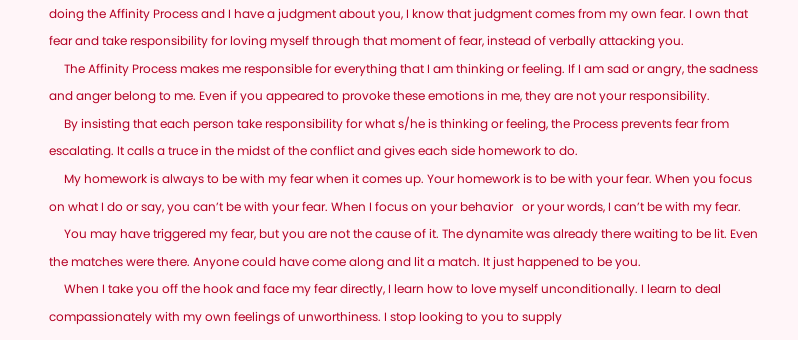doing the Affinity Process and I have a judgment about you, I know that judgment comes from my own fear. I own that fear and take responsibility for loving myself through that moment of fear, instead of verbally attacking you.
     The Affinity Process makes me responsible for everything that I am thinking or feeling. If I am sad or angry, the sadness and anger belong to me. Even if you appeared to provoke these emotions in me, they are not your responsibility.
     By insisting that each person take responsibility for what s/he is thinking or feeling, the Process prevents fear from escalating. It calls a truce in the midst of the conflict and gives each side homework to do.
     My homework is always to be with my fear when it comes up. Your homework is to be with your fear. When you focus on what I do or say, you can’t be with your fear. When I focus on your behavior   or your words, I can’t be with my fear.
     You may have triggered my fear, but you are not the cause of it. The dynamite was already there waiting to be lit. Even the matches were there. Anyone could have come along and lit a match. It just happened to be you.
     When I take you off the hook and face my fear directly, I learn how to love myself unconditionally. I learn to deal compassionately with my own feelings of unworthiness. I stop looking to you to supply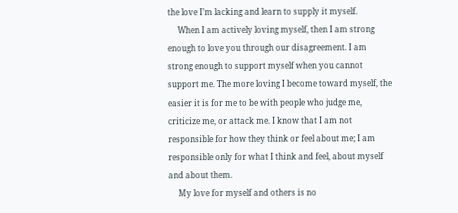the love I’m lacking and learn to supply it myself.
     When I am actively loving myself, then I am strong enough to love you through our disagreement. I am strong enough to support myself when you cannot support me. The more loving I become toward myself, the easier it is for me to be with people who judge me, criticize me, or attack me. I know that I am not responsible for how they think or feel about me; I am responsible only for what I think and feel, about myself and about them.
     My love for myself and others is no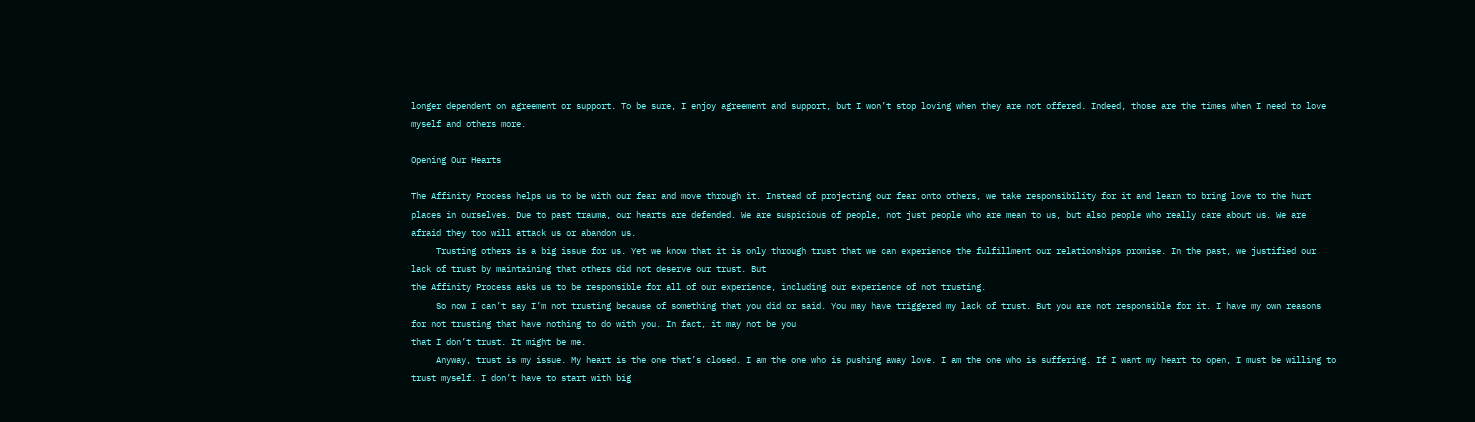longer dependent on agreement or support. To be sure, I enjoy agreement and support, but I won’t stop loving when they are not offered. Indeed, those are the times when I need to love myself and others more.

Opening Our Hearts

The Affinity Process helps us to be with our fear and move through it. Instead of projecting our fear onto others, we take responsibility for it and learn to bring love to the hurt places in ourselves. Due to past trauma, our hearts are defended. We are suspicious of people, not just people who are mean to us, but also people who really care about us. We are afraid they too will attack us or abandon us.
     Trusting others is a big issue for us. Yet we know that it is only through trust that we can experience the fulfillment our relationships promise. In the past, we justified our lack of trust by maintaining that others did not deserve our trust. But
the Affinity Process asks us to be responsible for all of our experience, including our experience of not trusting.
     So now I can’t say I’m not trusting because of something that you did or said. You may have triggered my lack of trust. But you are not responsible for it. I have my own reasons for not trusting that have nothing to do with you. In fact, it may not be you
that I don’t trust. It might be me.
     Anyway, trust is my issue. My heart is the one that’s closed. I am the one who is pushing away love. I am the one who is suffering. If I want my heart to open, I must be willing to trust myself. I don’t have to start with big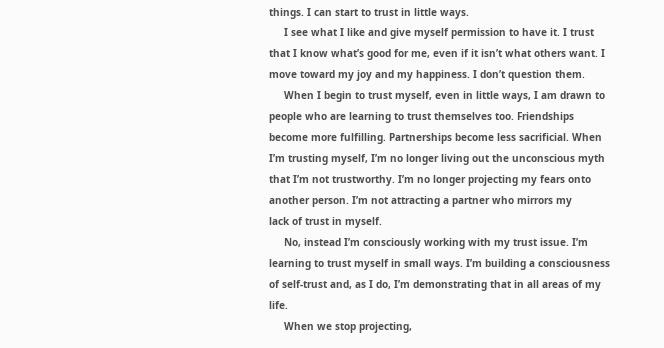things. I can start to trust in little ways.
     I see what I like and give myself permission to have it. I trust that I know what’s good for me, even if it isn’t what others want. I move toward my joy and my happiness. I don’t question them.
     When I begin to trust myself, even in little ways, I am drawn to people who are learning to trust themselves too. Friendships become more fulfilling. Partnerships become less sacrificial. When I’m trusting myself, I’m no longer living out the unconscious myth that I’m not trustworthy. I’m no longer projecting my fears onto another person. I’m not attracting a partner who mirrors my
lack of trust in myself.
     No, instead I’m consciously working with my trust issue. I’m learning to trust myself in small ways. I’m building a consciousness of self-trust and, as I do, I’m demonstrating that in all areas of my life.
     When we stop projecting,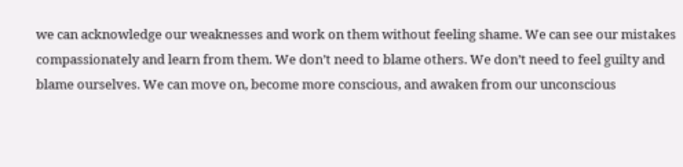we can acknowledge our weaknesses and work on them without feeling shame. We can see our mistakes compassionately and learn from them. We don’t need to blame others. We don’t need to feel guilty and blame ourselves. We can move on, become more conscious, and awaken from our unconscious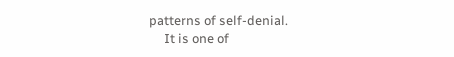patterns of self-denial.
     It is one of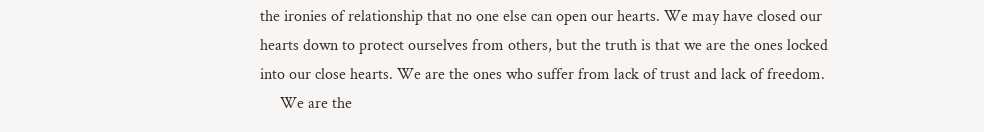the ironies of relationship that no one else can open our hearts. We may have closed our hearts down to protect ourselves from others, but the truth is that we are the ones locked into our close hearts. We are the ones who suffer from lack of trust and lack of freedom.
     We are the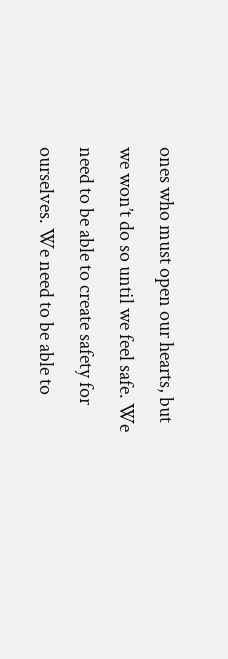ones who must open our hearts, but we won’t do so until we feel safe. We need to be able to create safety for ourselves. We need to be able to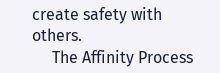create safety with others.
     The Affinity Process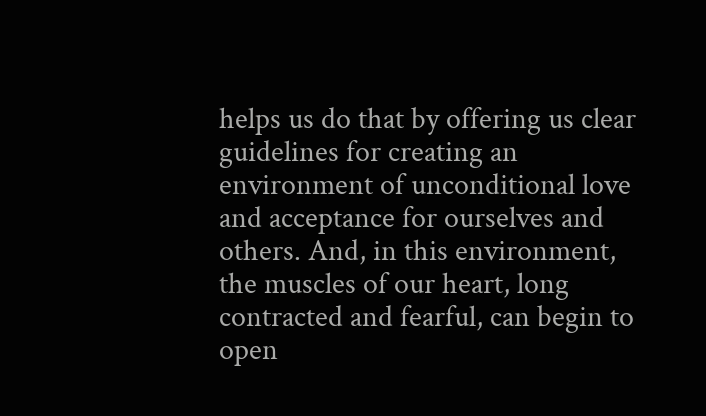helps us do that by offering us clear guidelines for creating an environment of unconditional love and acceptance for ourselves and others. And, in this environment, the muscles of our heart, long contracted and fearful, can begin to open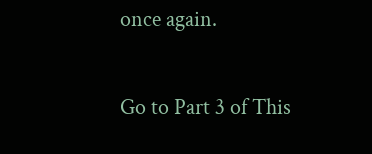once again.

Go to Part 3 of This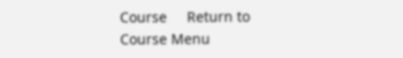Course     Return to Course Menu